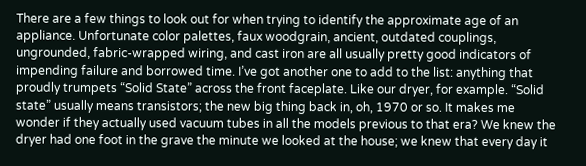There are a few things to look out for when trying to identify the approximate age of an appliance. Unfortunate color palettes, faux woodgrain, ancient, outdated couplings, ungrounded, fabric-wrapped wiring, and cast iron are all usually pretty good indicators of impending failure and borrowed time. I’ve got another one to add to the list: anything that proudly trumpets “Solid State” across the front faceplate. Like our dryer, for example. “Solid state” usually means transistors; the new big thing back in, oh, 1970 or so. It makes me wonder if they actually used vacuum tubes in all the models previous to that era? We knew the dryer had one foot in the grave the minute we looked at the house; we knew that every day it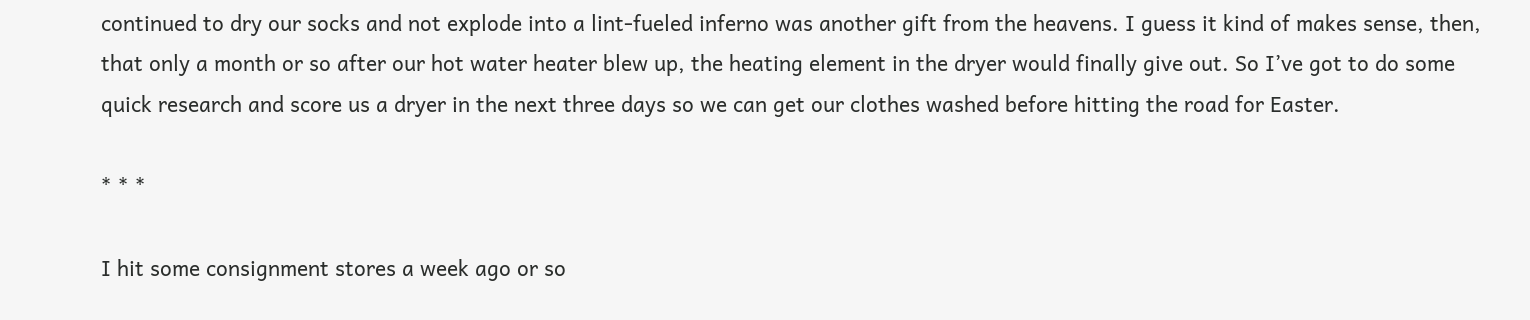continued to dry our socks and not explode into a lint-fueled inferno was another gift from the heavens. I guess it kind of makes sense, then, that only a month or so after our hot water heater blew up, the heating element in the dryer would finally give out. So I’ve got to do some quick research and score us a dryer in the next three days so we can get our clothes washed before hitting the road for Easter.

* * *

I hit some consignment stores a week ago or so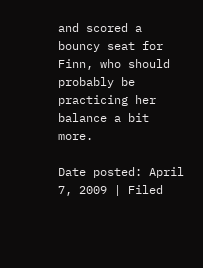and scored a bouncy seat for Finn, who should probably be practicing her balance a bit more.

Date posted: April 7, 2009 | Filed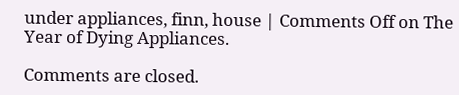under appliances, finn, house | Comments Off on The Year of Dying Appliances.

Comments are closed.